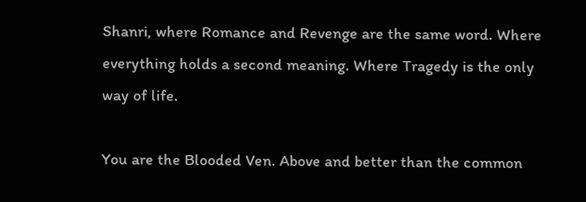Shanri, where Romance and Revenge are the same word. Where everything holds a second meaning. Where Tragedy is the only way of life.

You are the Blooded Ven. Above and better than the common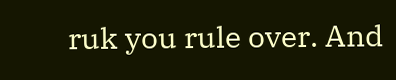ruk you rule over. And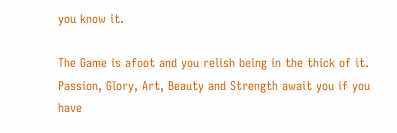you know it.

The Game is afoot and you relish being in the thick of it. Passion, Glory, Art, Beauty and Strength await you if you have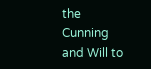the Cunning and Will to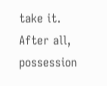take it. After all, possession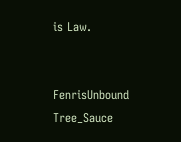is Law.


FenrisUnbound Tree_Sauce